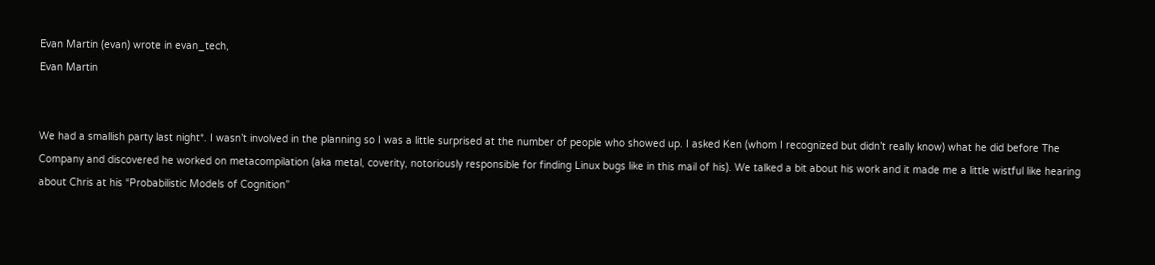Evan Martin (evan) wrote in evan_tech,
Evan Martin


We had a smallish party last night*. I wasn’t involved in the planning so I was a little surprised at the number of people who showed up. I asked Ken (whom I recognized but didn’t really know) what he did before The Company and discovered he worked on metacompilation (aka metal, coverity, notoriously responsible for finding Linux bugs like in this mail of his). We talked a bit about his work and it made me a little wistful like hearing about Chris at his “Probabilistic Models of Cognition”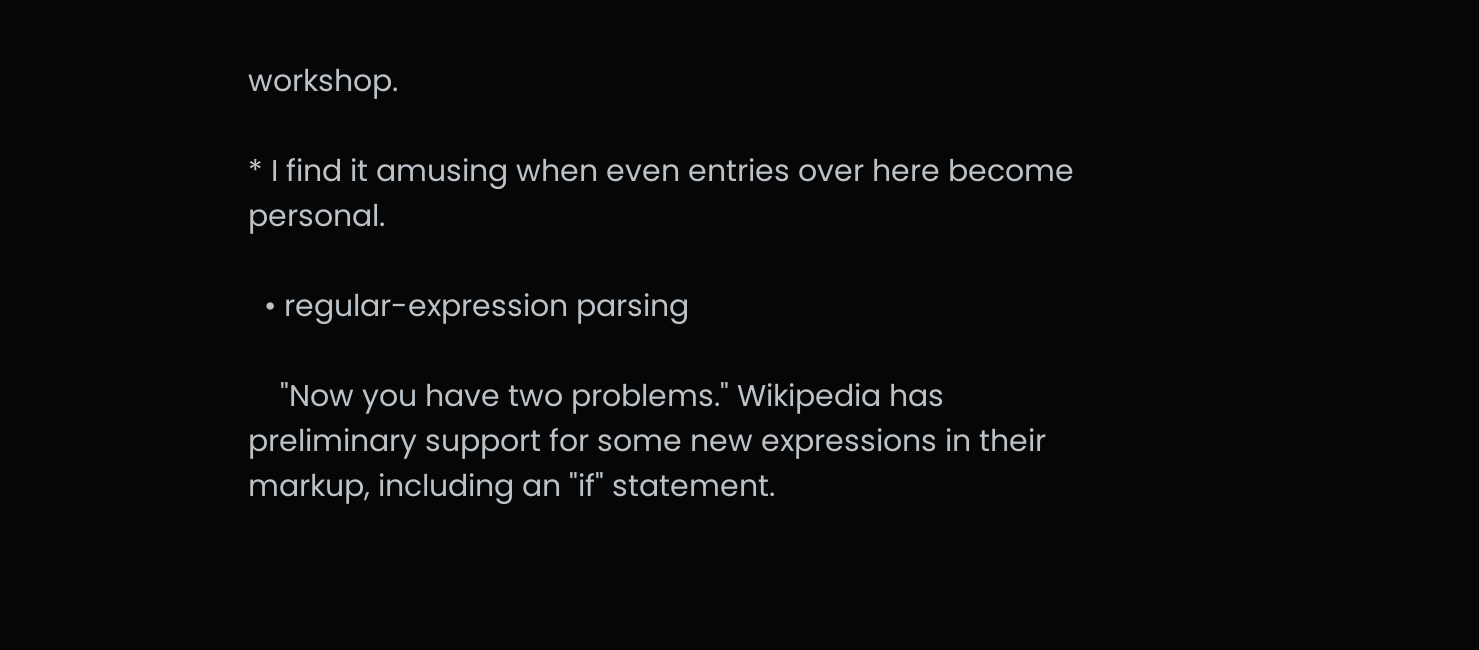workshop.

* I find it amusing when even entries over here become personal.

  • regular-expression parsing

    "Now you have two problems." Wikipedia has preliminary support for some new expressions in their markup, including an "if" statement.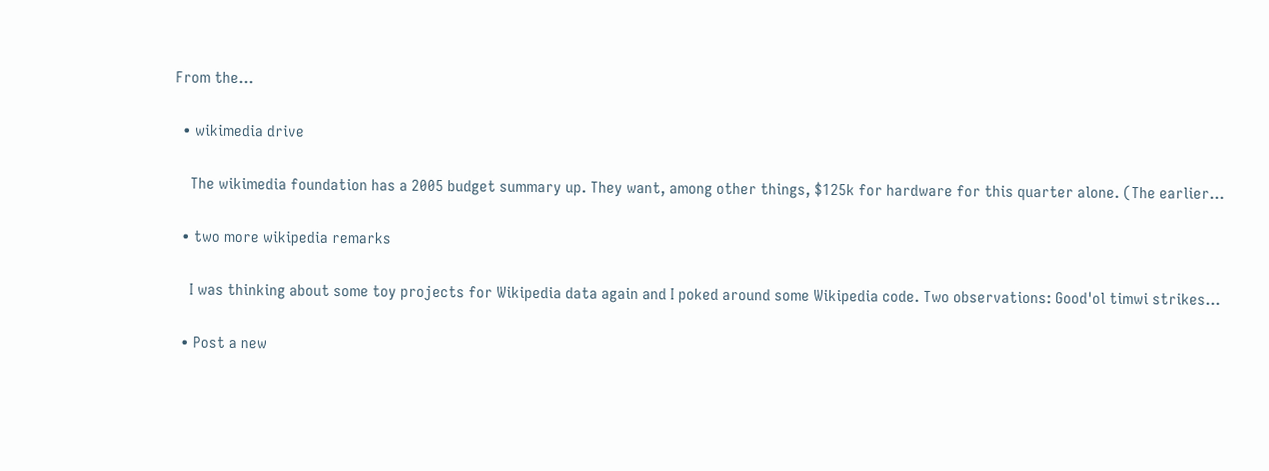From the…

  • wikimedia drive

    The wikimedia foundation has a 2005 budget summary up. They want, among other things, $125k for hardware for this quarter alone. (The earlier…

  • two more wikipedia remarks

    I was thinking about some toy projects for Wikipedia data again and I poked around some Wikipedia code. Two observations: Good'ol timwi strikes…

  • Post a new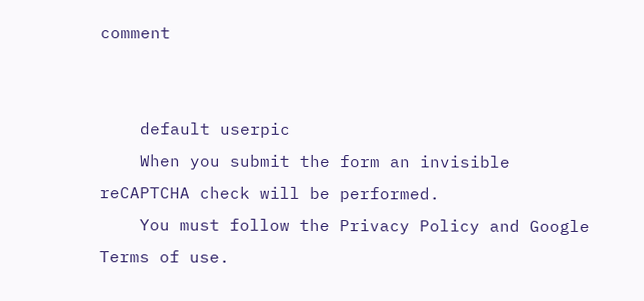comment


    default userpic
    When you submit the form an invisible reCAPTCHA check will be performed.
    You must follow the Privacy Policy and Google Terms of use.